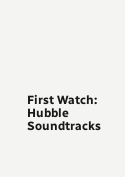First Watch: Hubble Soundtracks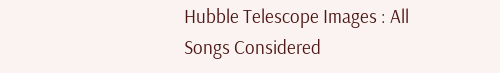Hubble Telescope Images : All Songs Considered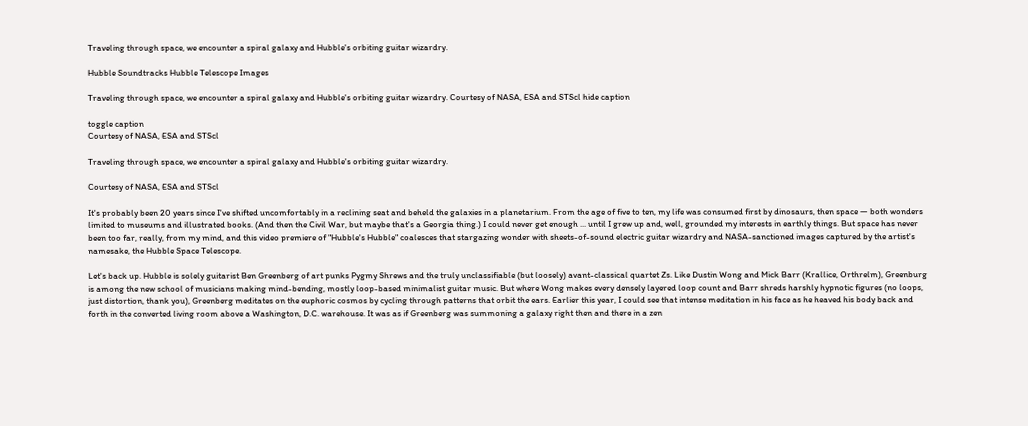Traveling through space, we encounter a spiral galaxy and Hubble's orbiting guitar wizardry.

Hubble Soundtracks Hubble Telescope Images

Traveling through space, we encounter a spiral galaxy and Hubble's orbiting guitar wizardry. Courtesy of NASA, ESA and STScl hide caption

toggle caption
Courtesy of NASA, ESA and STScl

Traveling through space, we encounter a spiral galaxy and Hubble's orbiting guitar wizardry.

Courtesy of NASA, ESA and STScl

It's probably been 20 years since I've shifted uncomfortably in a reclining seat and beheld the galaxies in a planetarium. From the age of five to ten, my life was consumed first by dinosaurs, then space — both wonders limited to museums and illustrated books. (And then the Civil War, but maybe that's a Georgia thing.) I could never get enough ... until I grew up and, well, grounded my interests in earthly things. But space has never been too far, really, from my mind, and this video premiere of "Hubble's Hubble" coalesces that stargazing wonder with sheets-of-sound electric guitar wizardry and NASA-sanctioned images captured by the artist's namesake, the Hubble Space Telescope.

Let's back up. Hubble is solely guitarist Ben Greenberg of art punks Pygmy Shrews and the truly unclassifiable (but loosely) avant-classical quartet Zs. Like Dustin Wong and Mick Barr (Krallice, Orthrelm), Greenburg is among the new school of musicians making mind-bending, mostly loop-based minimalist guitar music. But where Wong makes every densely layered loop count and Barr shreds harshly hypnotic figures (no loops, just distortion, thank you), Greenberg meditates on the euphoric cosmos by cycling through patterns that orbit the ears. Earlier this year, I could see that intense meditation in his face as he heaved his body back and forth in the converted living room above a Washington, D.C. warehouse. It was as if Greenberg was summoning a galaxy right then and there in a zen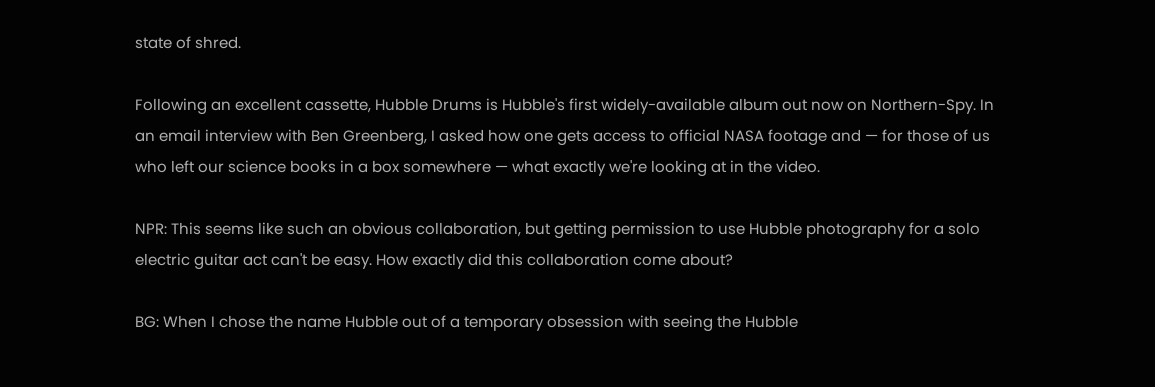state of shred.

Following an excellent cassette, Hubble Drums is Hubble's first widely-available album out now on Northern-Spy. In an email interview with Ben Greenberg, I asked how one gets access to official NASA footage and — for those of us who left our science books in a box somewhere — what exactly we're looking at in the video.

NPR: This seems like such an obvious collaboration, but getting permission to use Hubble photography for a solo electric guitar act can't be easy. How exactly did this collaboration come about?

BG: When I chose the name Hubble out of a temporary obsession with seeing the Hubble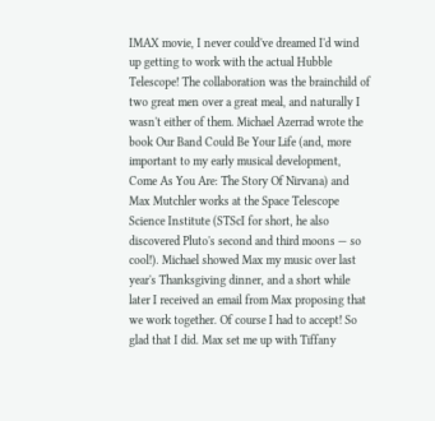IMAX movie, I never could've dreamed I'd wind up getting to work with the actual Hubble Telescope! The collaboration was the brainchild of two great men over a great meal, and naturally I wasn't either of them. Michael Azerrad wrote the book Our Band Could Be Your Life (and, more important to my early musical development, Come As You Are: The Story Of Nirvana) and Max Mutchler works at the Space Telescope Science Institute (STScI for short, he also discovered Pluto's second and third moons — so cool!). Michael showed Max my music over last year's Thanksgiving dinner, and a short while later I received an email from Max proposing that we work together. Of course I had to accept! So glad that I did. Max set me up with Tiffany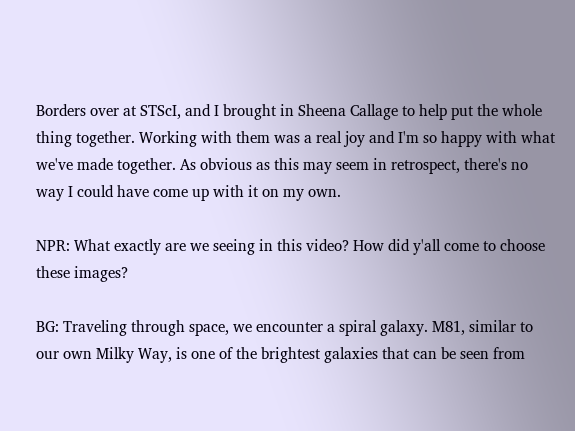Borders over at STScI, and I brought in Sheena Callage to help put the whole thing together. Working with them was a real joy and I'm so happy with what we've made together. As obvious as this may seem in retrospect, there's no way I could have come up with it on my own.

NPR: What exactly are we seeing in this video? How did y'all come to choose these images?

BG: Traveling through space, we encounter a spiral galaxy. M81, similar to our own Milky Way, is one of the brightest galaxies that can be seen from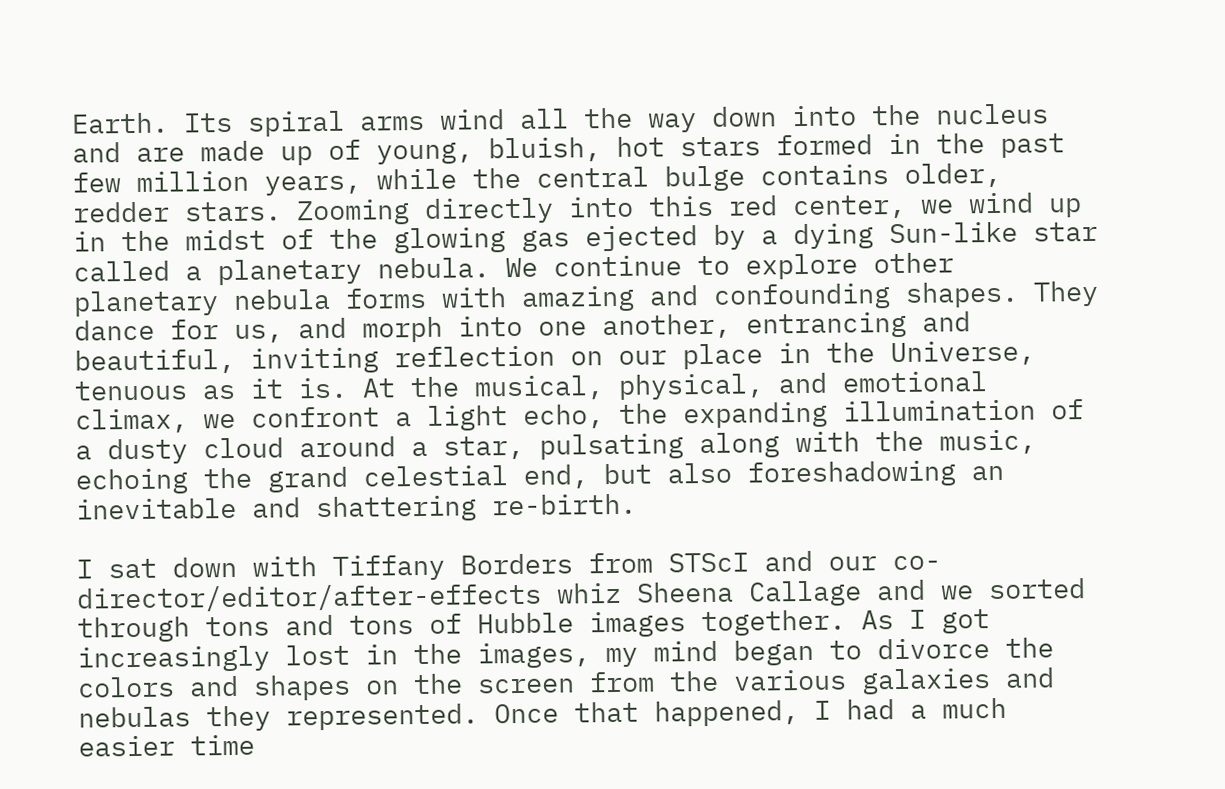Earth. Its spiral arms wind all the way down into the nucleus and are made up of young, bluish, hot stars formed in the past few million years, while the central bulge contains older, redder stars. Zooming directly into this red center, we wind up in the midst of the glowing gas ejected by a dying Sun-like star called a planetary nebula. We continue to explore other planetary nebula forms with amazing and confounding shapes. They dance for us, and morph into one another, entrancing and beautiful, inviting reflection on our place in the Universe, tenuous as it is. At the musical, physical, and emotional climax, we confront a light echo, the expanding illumination of a dusty cloud around a star, pulsating along with the music, echoing the grand celestial end, but also foreshadowing an inevitable and shattering re-birth.

I sat down with Tiffany Borders from STScI and our co-director/editor/after-effects whiz Sheena Callage and we sorted through tons and tons of Hubble images together. As I got increasingly lost in the images, my mind began to divorce the colors and shapes on the screen from the various galaxies and nebulas they represented. Once that happened, I had a much easier time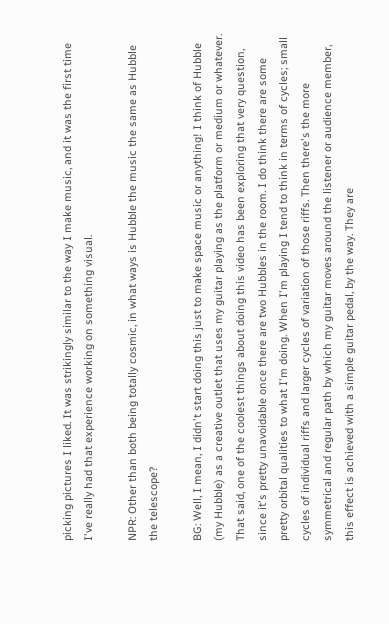picking pictures I liked. It was strikingly similar to the way I make music, and it was the first time I've really had that experience working on something visual.

NPR: Other than both being totally cosmic, in what ways is Hubble the music the same as Hubble the telescope?

BG: Well, I mean, I didn't start doing this just to make space music or anything! I think of Hubble (my Hubble) as a creative outlet that uses my guitar playing as the platform or medium or whatever. That said, one of the coolest things about doing this video has been exploring that very question, since it's pretty unavoidable once there are two Hubbles in the room. I do think there are some pretty orbital qualities to what I'm doing. When I'm playing I tend to think in terms of cycles; small cycles of individual riffs and larger cycles of variation of those riffs. Then there's the more symmetrical and regular path by which my guitar moves around the listener or audience member, this effect is achieved with a simple guitar pedal, by the way. They are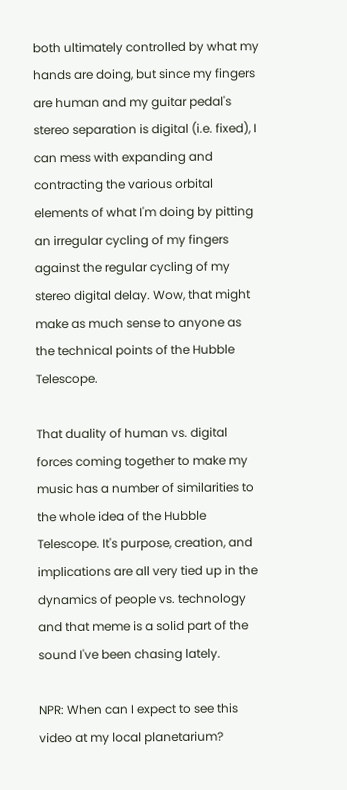both ultimately controlled by what my hands are doing, but since my fingers are human and my guitar pedal's stereo separation is digital (i.e. fixed), I can mess with expanding and contracting the various orbital elements of what I'm doing by pitting an irregular cycling of my fingers against the regular cycling of my stereo digital delay. Wow, that might make as much sense to anyone as the technical points of the Hubble Telescope.

That duality of human vs. digital forces coming together to make my music has a number of similarities to the whole idea of the Hubble Telescope. It's purpose, creation, and implications are all very tied up in the dynamics of people vs. technology and that meme is a solid part of the sound I've been chasing lately.

NPR: When can I expect to see this video at my local planetarium?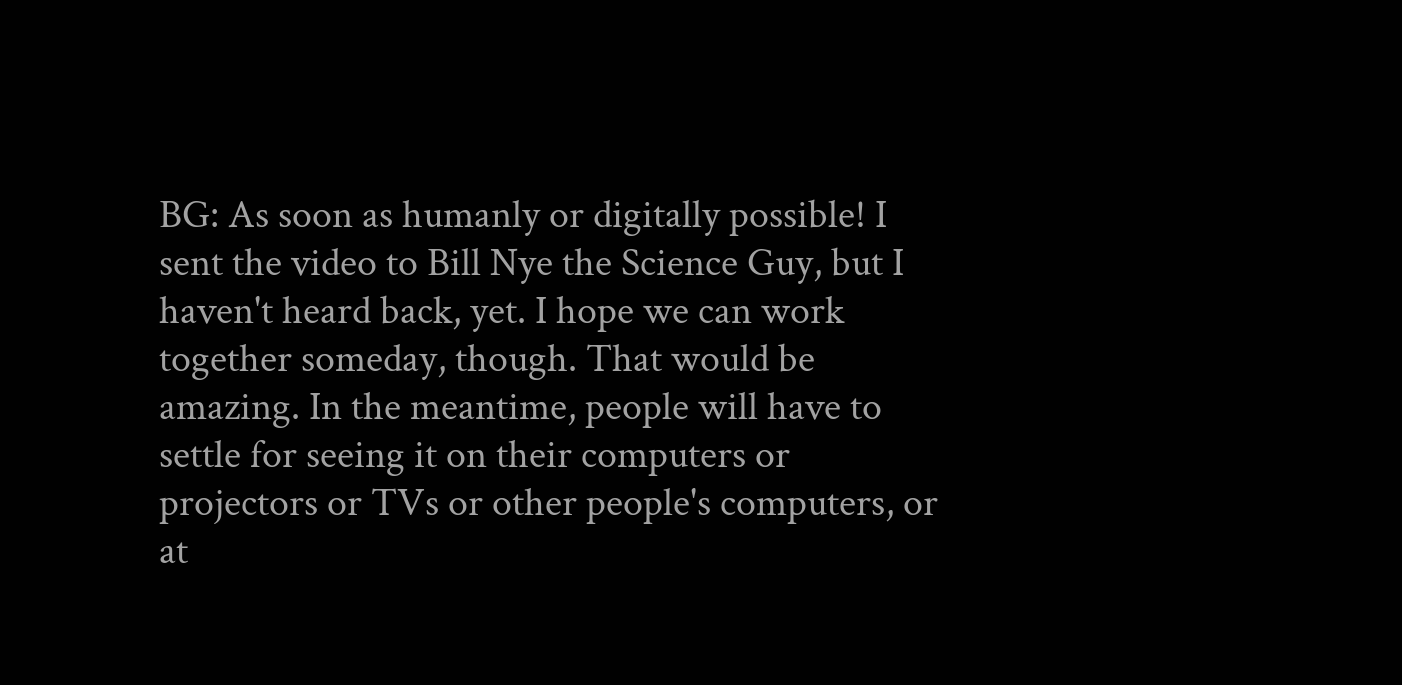BG: As soon as humanly or digitally possible! I sent the video to Bill Nye the Science Guy, but I haven't heard back, yet. I hope we can work together someday, though. That would be amazing. In the meantime, people will have to settle for seeing it on their computers or projectors or TVs or other people's computers, or at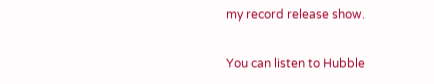my record release show.

You can listen to Hubble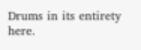Drums in its entirety here.